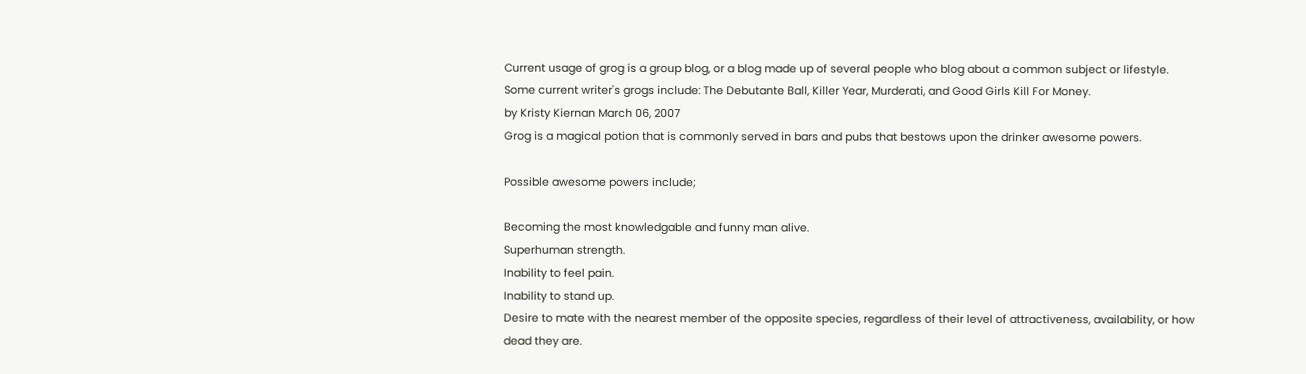Current usage of grog is a group blog, or a blog made up of several people who blog about a common subject or lifestyle.
Some current writer's grogs include: The Debutante Ball, Killer Year, Murderati, and Good Girls Kill For Money.
by Kristy Kiernan March 06, 2007
Grog is a magical potion that is commonly served in bars and pubs that bestows upon the drinker awesome powers.

Possible awesome powers include;

Becoming the most knowledgable and funny man alive.
Superhuman strength.
Inability to feel pain.
Inability to stand up.
Desire to mate with the nearest member of the opposite species, regardless of their level of attractiveness, availability, or how dead they are.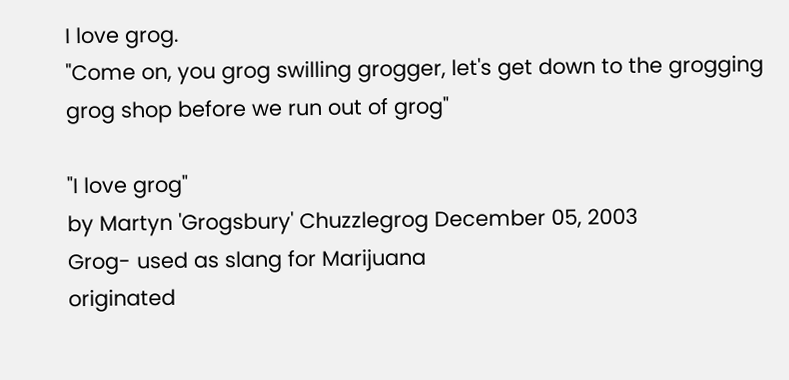I love grog.
"Come on, you grog swilling grogger, let's get down to the grogging grog shop before we run out of grog"

"I love grog"
by Martyn 'Grogsbury' Chuzzlegrog December 05, 2003
Grog- used as slang for Marijuana
originated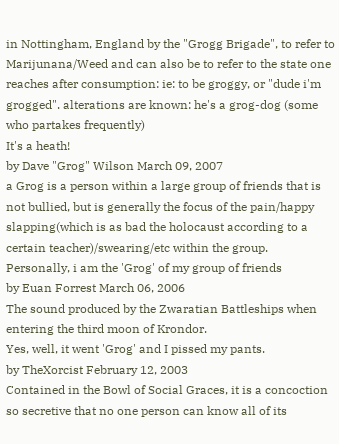in Nottingham, England by the "Grogg Brigade", to refer to Marijunana/Weed and can also be to refer to the state one reaches after consumption: ie: to be groggy, or "dude i'm grogged". alterations are known: he's a grog-dog (some who partakes frequently)
It's a heath!
by Dave "Grog" Wilson March 09, 2007
a Grog is a person within a large group of friends that is not bullied, but is generally the focus of the pain/happy slapping(which is as bad the holocaust according to a certain teacher)/swearing/etc within the group.
Personally, i am the 'Grog' of my group of friends
by Euan Forrest March 06, 2006
The sound produced by the Zwaratian Battleships when entering the third moon of Krondor.
Yes, well, it went 'Grog' and I pissed my pants.
by TheXorcist February 12, 2003
Contained in the Bowl of Social Graces, it is a concoction so secretive that no one person can know all of its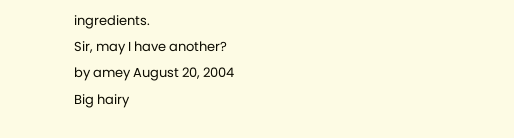ingredients.
Sir, may I have another?
by amey August 20, 2004
Big hairy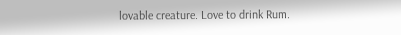lovable creature. Love to drink Rum.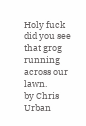Holy fuck did you see that grog running across our lawn.
by Chris Urban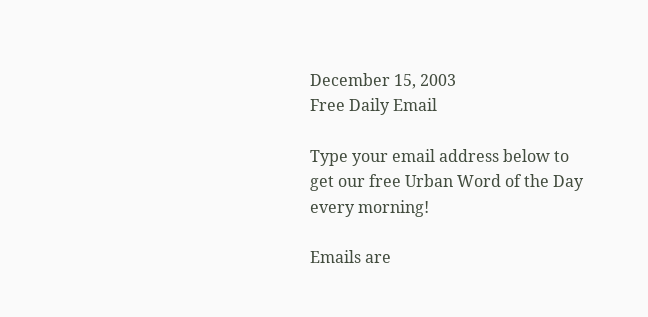December 15, 2003
Free Daily Email

Type your email address below to get our free Urban Word of the Day every morning!

Emails are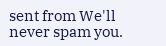sent from We'll never spam you.